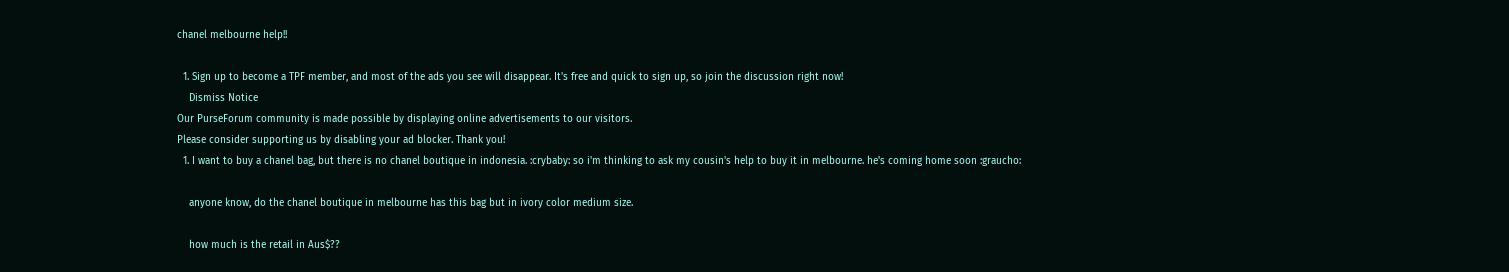chanel melbourne help!!

  1. Sign up to become a TPF member, and most of the ads you see will disappear. It's free and quick to sign up, so join the discussion right now!
    Dismiss Notice
Our PurseForum community is made possible by displaying online advertisements to our visitors.
Please consider supporting us by disabling your ad blocker. Thank you!
  1. I want to buy a chanel bag, but there is no chanel boutique in indonesia. :crybaby: so i'm thinking to ask my cousin's help to buy it in melbourne. he's coming home soon :graucho:

    anyone know, do the chanel boutique in melbourne has this bag but in ivory color medium size.

    how much is the retail in Aus$??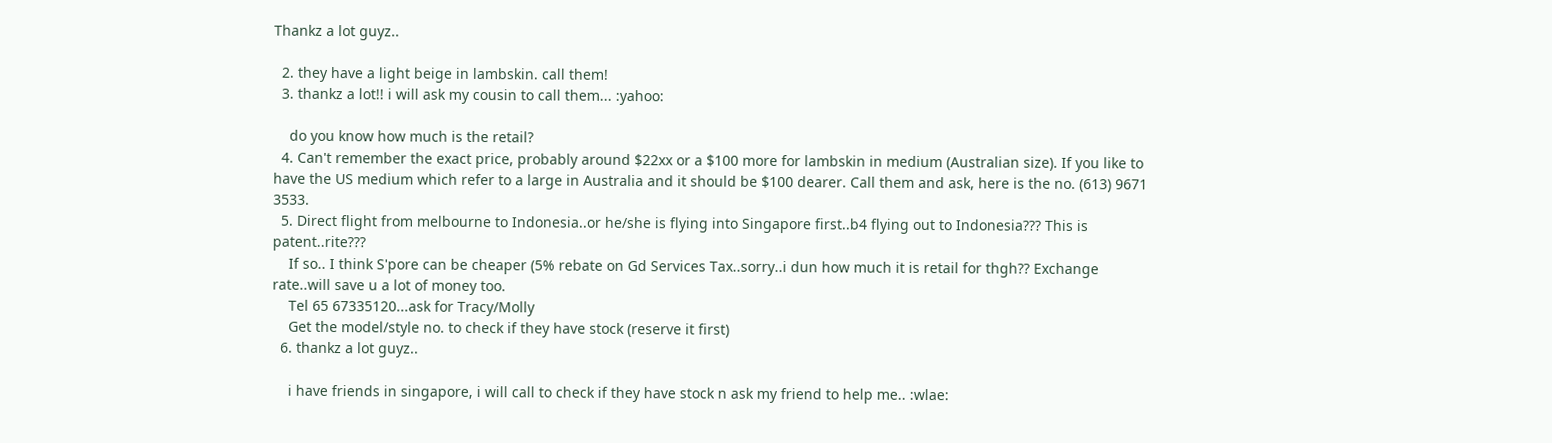Thankz a lot guyz..

  2. they have a light beige in lambskin. call them!
  3. thankz a lot!! i will ask my cousin to call them... :yahoo:

    do you know how much is the retail?
  4. Can't remember the exact price, probably around $22xx or a $100 more for lambskin in medium (Australian size). If you like to have the US medium which refer to a large in Australia and it should be $100 dearer. Call them and ask, here is the no. (613) 9671 3533.
  5. Direct flight from melbourne to Indonesia..or he/she is flying into Singapore first..b4 flying out to Indonesia??? This is patent..rite???
    If so.. I think S'pore can be cheaper (5% rebate on Gd Services Tax..sorry..i dun how much it is retail for thgh?? Exchange rate..will save u a lot of money too.
    Tel 65 67335120...ask for Tracy/Molly
    Get the model/style no. to check if they have stock (reserve it first)
  6. thankz a lot guyz..

    i have friends in singapore, i will call to check if they have stock n ask my friend to help me.. :wlae: